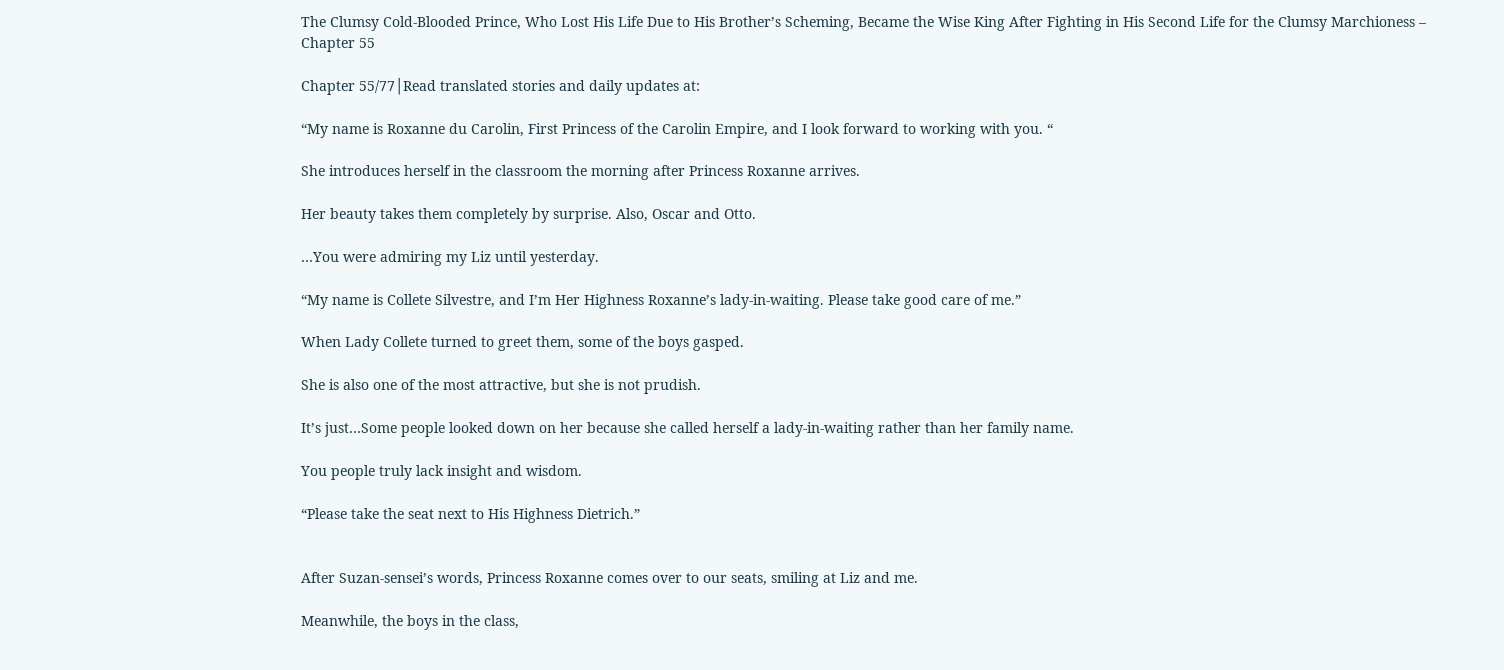The Clumsy Cold-Blooded Prince, Who Lost His Life Due to His Brother’s Scheming, Became the Wise King After Fighting in His Second Life for the Clumsy Marchioness – Chapter 55

Chapter 55/77│Read translated stories and daily updates at:

“My name is Roxanne du Carolin, First Princess of the Carolin Empire, and I look forward to working with you. “

She introduces herself in the classroom the morning after Princess Roxanne arrives.

Her beauty takes them completely by surprise. Also, Oscar and Otto.

…You were admiring my Liz until yesterday.

“My name is Collete Silvestre, and I’m Her Highness Roxanne’s lady-in-waiting. Please take good care of me.”

When Lady Collete turned to greet them, some of the boys gasped.

She is also one of the most attractive, but she is not prudish.

It’s just…Some people looked down on her because she called herself a lady-in-waiting rather than her family name.

You people truly lack insight and wisdom.

“Please take the seat next to His Highness Dietrich.”


After Suzan-sensei’s words, Princess Roxanne comes over to our seats, smiling at Liz and me.

Meanwhile, the boys in the class,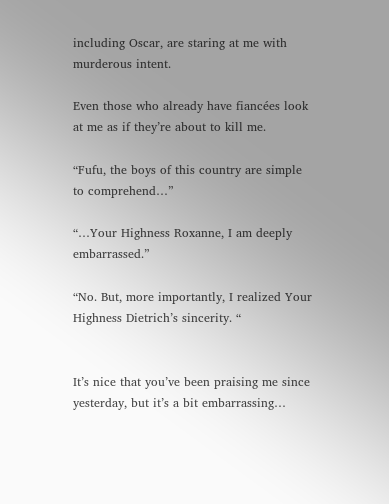including Oscar, are staring at me with murderous intent.

Even those who already have fiancées look at me as if they’re about to kill me.

“Fufu, the boys of this country are simple to comprehend…”

“…Your Highness Roxanne, I am deeply embarrassed.”

“No. But, more importantly, I realized Your Highness Dietrich’s sincerity. “


It’s nice that you’ve been praising me since yesterday, but it’s a bit embarrassing…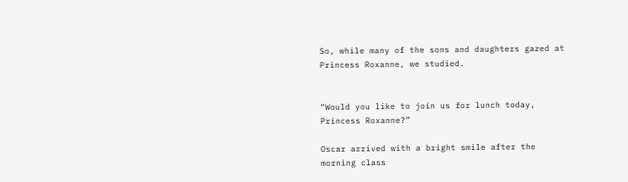So, while many of the sons and daughters gazed at Princess Roxanne, we studied.


“Would you like to join us for lunch today, Princess Roxanne?”

Oscar arrived with a bright smile after the morning class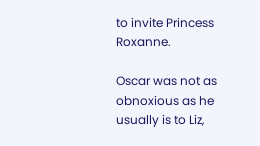to invite Princess Roxanne.

Oscar was not as obnoxious as he usually is to Liz,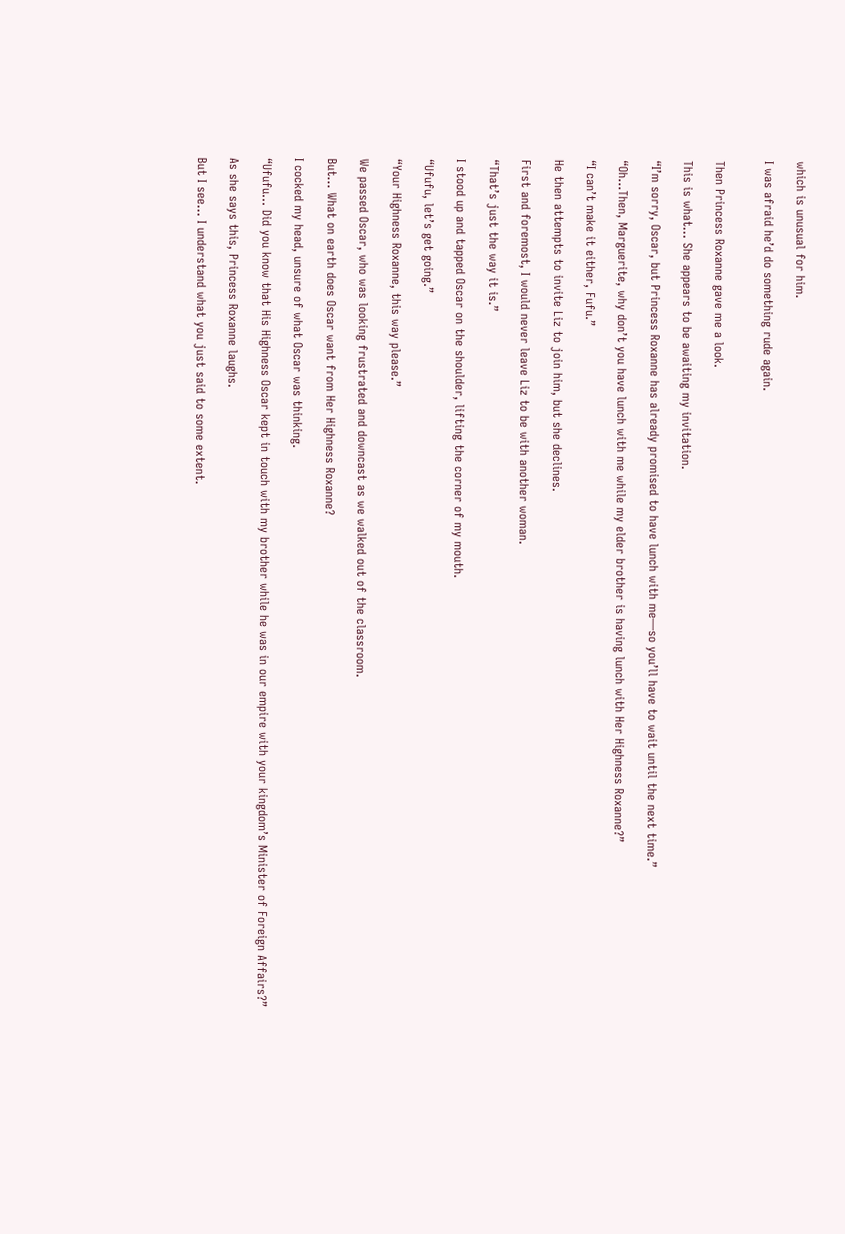which is unusual for him.

I was afraid he’d do something rude again.


Then Princess Roxanne gave me a look.

This is what… She appears to be awaiting my invitation.

“I’m sorry, Oscar, but Princess Roxanne has already promised to have lunch with me—so you’ll have to wait until the next time.”

“Oh…Then, Marguerite, why don’t you have lunch with me while my elder brother is having lunch with Her Highness Roxanne?”

“I can’t make it either, Fufu.”

He then attempts to invite Liz to join him, but she declines.

First and foremost, I would never leave Liz to be with another woman.

“That’s just the way it is.”

I stood up and tapped Oscar on the shoulder, lifting the corner of my mouth.

“Ufufu, let’s get going.”

“Your Highness Roxanne, this way please.”

We passed Oscar, who was looking frustrated and downcast as we walked out of the classroom.

But… What on earth does Oscar want from Her Highness Roxanne?

I cocked my head, unsure of what Oscar was thinking.

“Ufufu… Did you know that His Highness Oscar kept in touch with my brother while he was in our empire with your kingdom’s Minister of Foreign Affairs?”

As she says this, Princess Roxanne laughs.

But I see… I understand what you just said to some extent.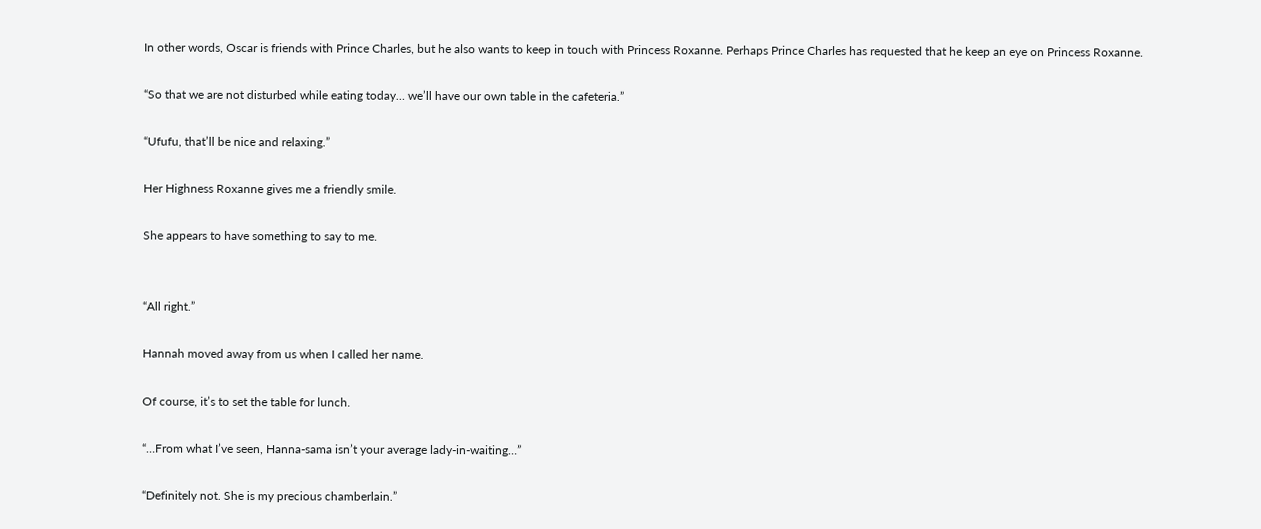In other words, Oscar is friends with Prince Charles, but he also wants to keep in touch with Princess Roxanne. Perhaps Prince Charles has requested that he keep an eye on Princess Roxanne.

“So that we are not disturbed while eating today… we’ll have our own table in the cafeteria.”

“Ufufu, that’ll be nice and relaxing.”

Her Highness Roxanne gives me a friendly smile.

She appears to have something to say to me.


“All right.”

Hannah moved away from us when I called her name.

Of course, it’s to set the table for lunch.

“…From what I’ve seen, Hanna-sama isn’t your average lady-in-waiting…”

“Definitely not. She is my precious chamberlain.”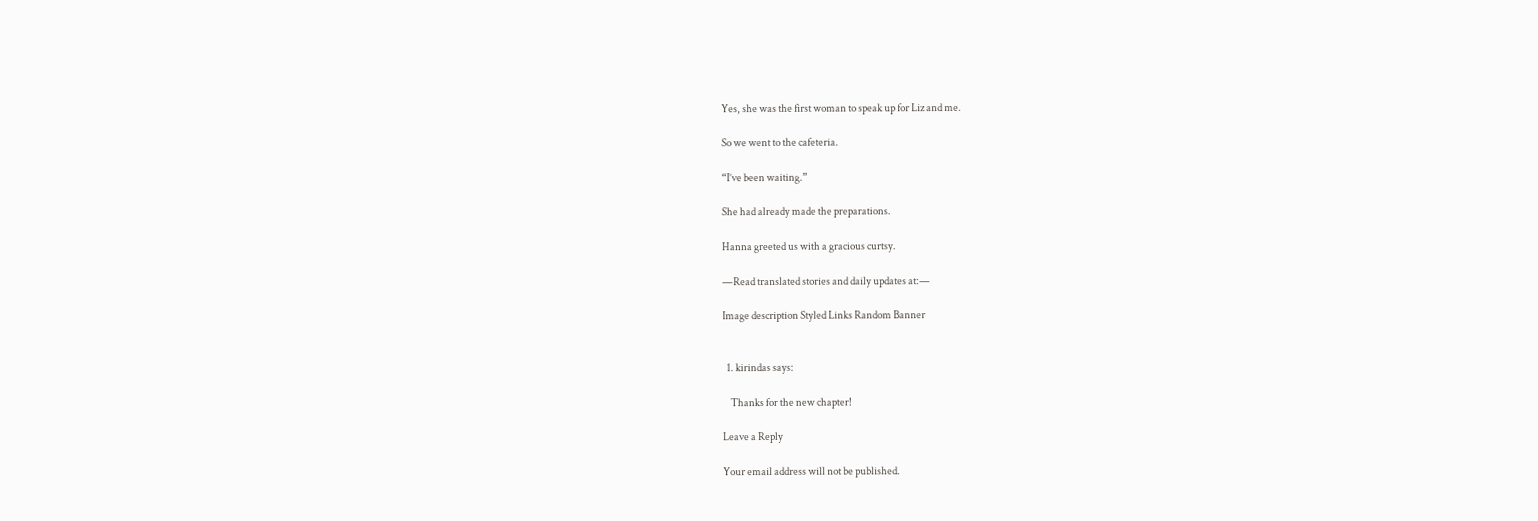Yes, she was the first woman to speak up for Liz and me.

So we went to the cafeteria.

“I’ve been waiting.”

She had already made the preparations.

Hanna greeted us with a gracious curtsy.

—Read translated stories and daily updates at:—

Image description Styled Links Random Banner


  1. kirindas says:

    Thanks for the new chapter!

Leave a Reply

Your email address will not be published.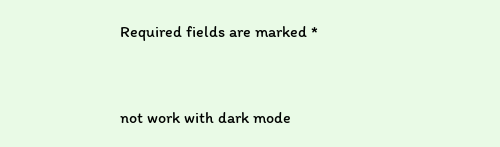Required fields are marked *


not work with dark mode